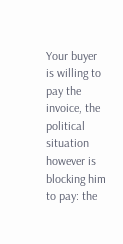Your buyer is willing to pay the invoice, the political situation however is blocking him to pay: the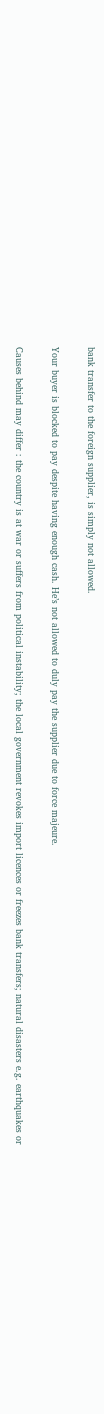bank transfer to the foreign supplier, is simply not allowed.

Your buyer is blocked to pay despite having enough cash. He’s not allowed to duly pay the supplier due to force majeure.

Causes behind may differ : the country is at war or suffers from political instability; the local government revokes import licences or freezes bank transfers; natural disasters e.g. earthquakes or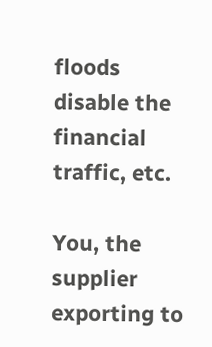floods disable the financial traffic, etc.

You, the supplier exporting to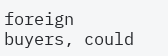foreign buyers, could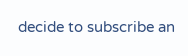decide to subscribe an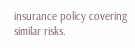insurance policy covering similar risks.